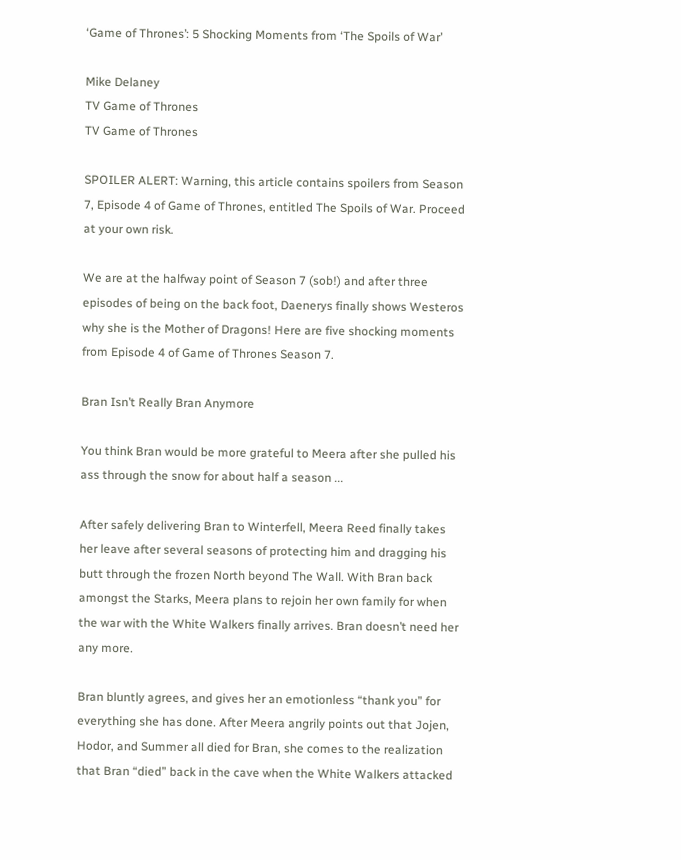‘Game of Thrones’: 5 Shocking Moments from ‘The Spoils of War’

Mike Delaney
TV Game of Thrones
TV Game of Thrones

SPOILER ALERT: Warning, this article contains spoilers from Season 7, Episode 4 of Game of Thrones, entitled The Spoils of War. Proceed at your own risk.

We are at the halfway point of Season 7 (sob!) and after three episodes of being on the back foot, Daenerys finally shows Westeros why she is the Mother of Dragons! Here are five shocking moments from Episode 4 of Game of Thrones Season 7.

Bran Isn’t Really Bran Anymore

You think Bran would be more grateful to Meera after she pulled his ass through the snow for about half a season ...

After safely delivering Bran to Winterfell, Meera Reed finally takes her leave after several seasons of protecting him and dragging his butt through the frozen North beyond The Wall. With Bran back amongst the Starks, Meera plans to rejoin her own family for when the war with the White Walkers finally arrives. Bran doesn’t need her any more.

Bran bluntly agrees, and gives her an emotionless “thank you” for everything she has done. After Meera angrily points out that Jojen, Hodor, and Summer all died for Bran, she comes to the realization that Bran “died” back in the cave when the White Walkers attacked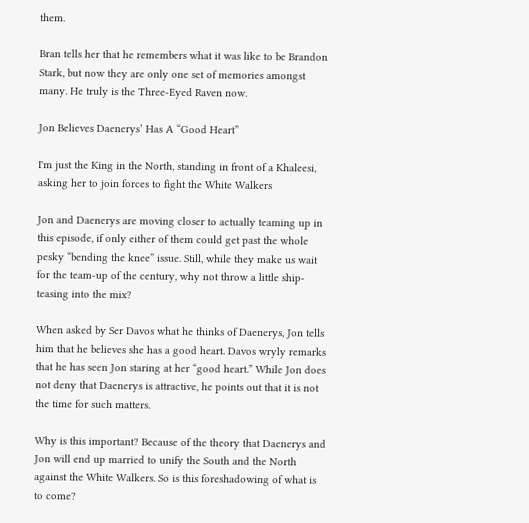them.

Bran tells her that he remembers what it was like to be Brandon Stark, but now they are only one set of memories amongst many. He truly is the Three-Eyed Raven now.

Jon Believes Daenerys’ Has A “Good Heart”

I'm just the King in the North, standing in front of a Khaleesi, asking her to join forces to fight the White Walkers

Jon and Daenerys are moving closer to actually teaming up in this episode, if only either of them could get past the whole pesky “bending the knee” issue. Still, while they make us wait for the team-up of the century, why not throw a little ship-teasing into the mix?

When asked by Ser Davos what he thinks of Daenerys, Jon tells him that he believes she has a good heart. Davos wryly remarks that he has seen Jon staring at her “good heart.” While Jon does not deny that Daenerys is attractive, he points out that it is not the time for such matters.

Why is this important? Because of the theory that Daenerys and Jon will end up married to unify the South and the North against the White Walkers. So is this foreshadowing of what is to come?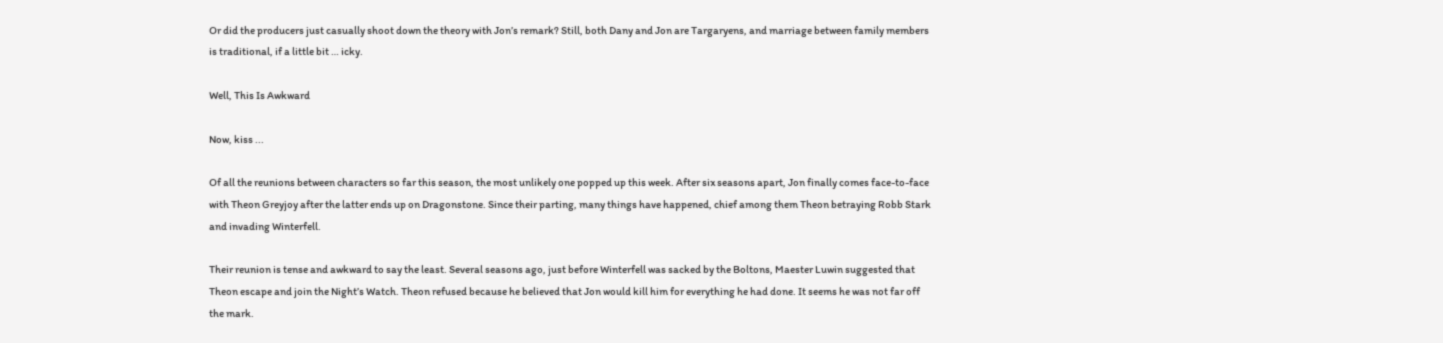Or did the producers just casually shoot down the theory with Jon’s remark? Still, both Dany and Jon are Targaryens, and marriage between family members is traditional, if a little bit … icky.

Well, This Is Awkward

Now, kiss ...

Of all the reunions between characters so far this season, the most unlikely one popped up this week. After six seasons apart, Jon finally comes face-to-face with Theon Greyjoy after the latter ends up on Dragonstone. Since their parting, many things have happened, chief among them Theon betraying Robb Stark and invading Winterfell.

Their reunion is tense and awkward to say the least. Several seasons ago, just before Winterfell was sacked by the Boltons, Maester Luwin suggested that Theon escape and join the Night’s Watch. Theon refused because he believed that Jon would kill him for everything he had done. It seems he was not far off the mark.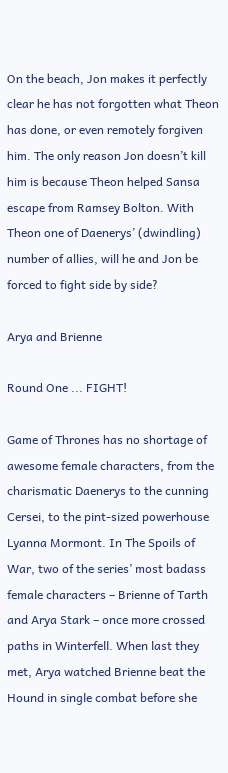On the beach, Jon makes it perfectly clear he has not forgotten what Theon has done, or even remotely forgiven him. The only reason Jon doesn’t kill him is because Theon helped Sansa escape from Ramsey Bolton. With Theon one of Daenerys’ (dwindling) number of allies, will he and Jon be forced to fight side by side?

Arya and Brienne

Round One ... FIGHT!

Game of Thrones has no shortage of awesome female characters, from the charismatic Daenerys to the cunning Cersei, to the pint-sized powerhouse Lyanna Mormont. In The Spoils of War, two of the series’ most badass female characters – Brienne of Tarth and Arya Stark – once more crossed paths in Winterfell. When last they met, Arya watched Brienne beat the Hound in single combat before she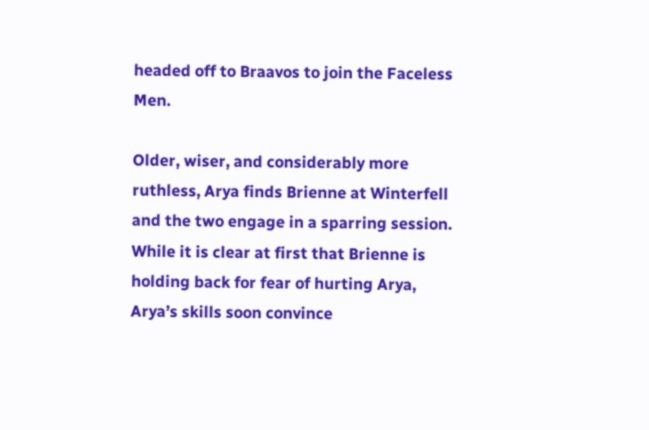headed off to Braavos to join the Faceless Men.

Older, wiser, and considerably more ruthless, Arya finds Brienne at Winterfell and the two engage in a sparring session. While it is clear at first that Brienne is holding back for fear of hurting Arya, Arya’s skills soon convince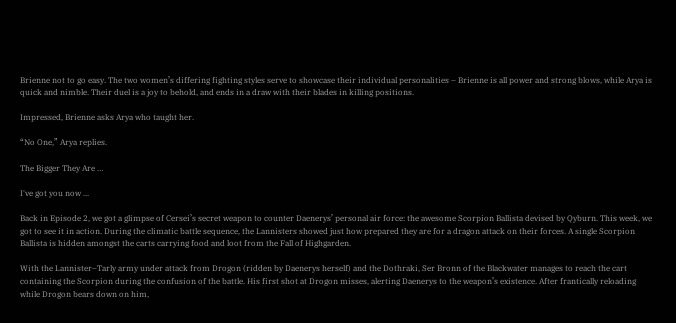Brienne not to go easy. The two women’s differing fighting styles serve to showcase their individual personalities – Brienne is all power and strong blows, while Arya is quick and nimble. Their duel is a joy to behold, and ends in a draw with their blades in killing positions.

Impressed, Brienne asks Arya who taught her.

“No One,” Arya replies.

The Bigger They Are …

I've got you now ...

Back in Episode 2, we got a glimpse of Cersei’s secret weapon to counter Daenerys’ personal air force: the awesome Scorpion Ballista devised by Qyburn. This week, we got to see it in action. During the climatic battle sequence, the Lannisters showed just how prepared they are for a dragon attack on their forces. A single Scorpion Ballista is hidden amongst the carts carrying food and loot from the Fall of Highgarden.

With the Lannister–Tarly army under attack from Drogon (ridden by Daenerys herself) and the Dothraki, Ser Bronn of the Blackwater manages to reach the cart containing the Scorpion during the confusion of the battle. His first shot at Drogon misses, alerting Daenerys to the weapon’s existence. After frantically reloading while Drogon bears down on him,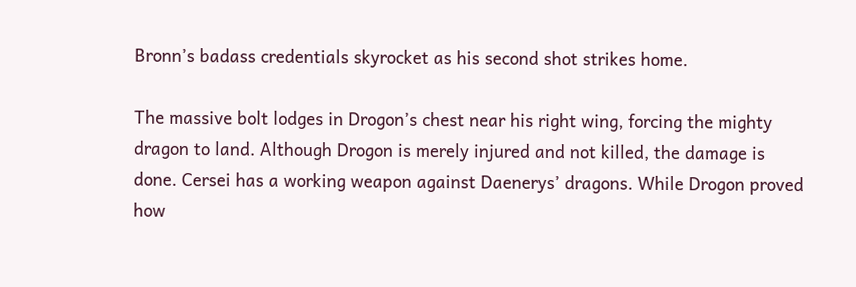Bronn’s badass credentials skyrocket as his second shot strikes home.

The massive bolt lodges in Drogon’s chest near his right wing, forcing the mighty dragon to land. Although Drogon is merely injured and not killed, the damage is done. Cersei has a working weapon against Daenerys’ dragons. While Drogon proved how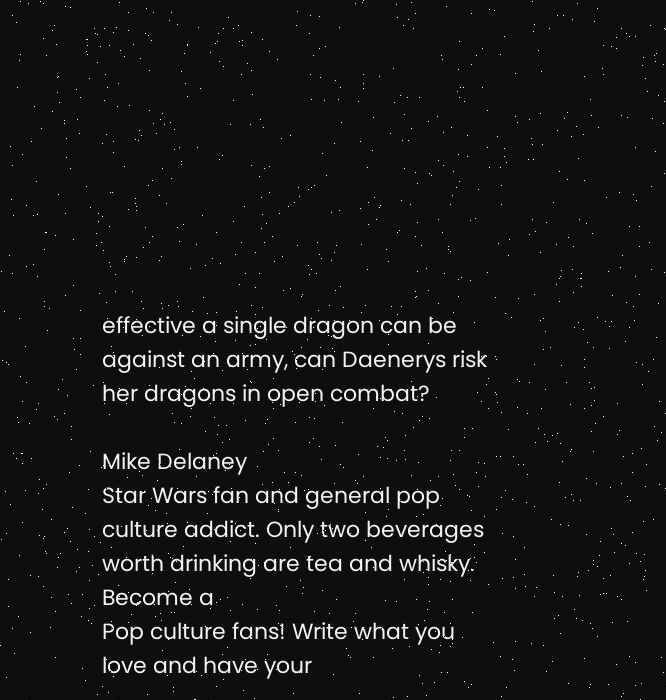effective a single dragon can be against an army, can Daenerys risk her dragons in open combat?

Mike Delaney
Star Wars fan and general pop culture addict. Only two beverages worth drinking are tea and whisky.
Become a
Pop culture fans! Write what you love and have your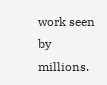work seen by millions.